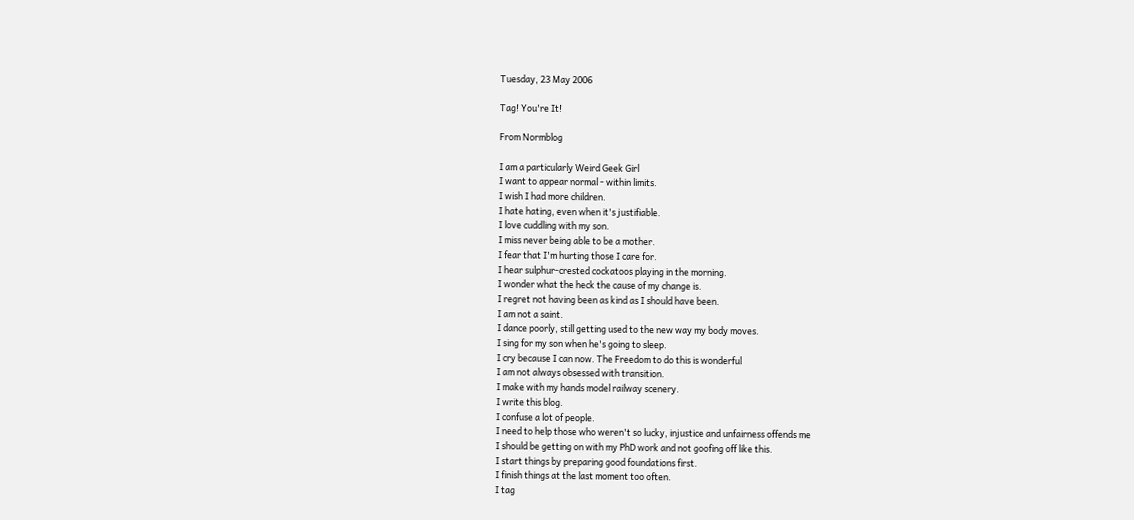Tuesday, 23 May 2006

Tag! You're It!

From Normblog

I am a particularly Weird Geek Girl
I want to appear normal - within limits.
I wish I had more children.
I hate hating, even when it's justifiable.
I love cuddling with my son.
I miss never being able to be a mother.
I fear that I'm hurting those I care for.
I hear sulphur-crested cockatoos playing in the morning.
I wonder what the heck the cause of my change is.
I regret not having been as kind as I should have been.
I am not a saint.
I dance poorly, still getting used to the new way my body moves.
I sing for my son when he's going to sleep.
I cry because I can now. The Freedom to do this is wonderful
I am not always obsessed with transition.
I make with my hands model railway scenery.
I write this blog.
I confuse a lot of people.
I need to help those who weren't so lucky, injustice and unfairness offends me
I should be getting on with my PhD work and not goofing off like this.
I start things by preparing good foundations first.
I finish things at the last moment too often.
I tag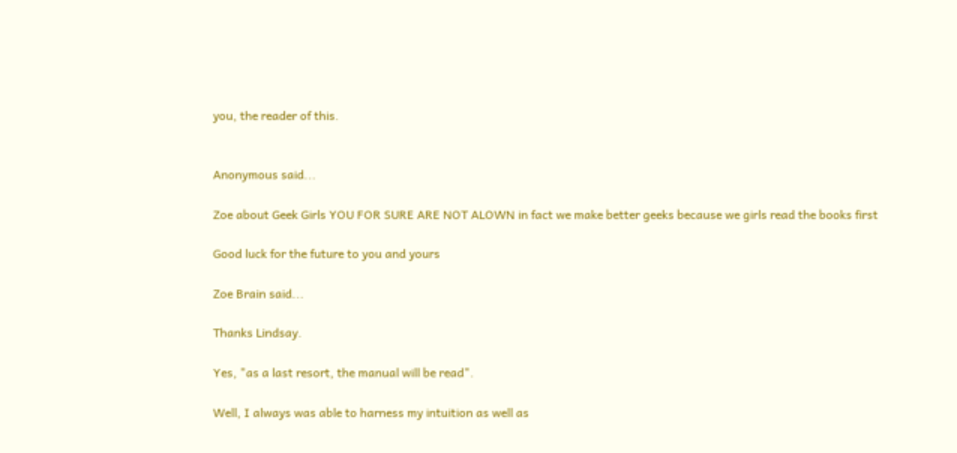you, the reader of this.


Anonymous said...

Zoe about Geek Girls YOU FOR SURE ARE NOT ALOWN in fact we make better geeks because we girls read the books first

Good luck for the future to you and yours

Zoe Brain said...

Thanks Lindsay.

Yes, "as a last resort, the manual will be read".

Well, I always was able to harness my intuition as well as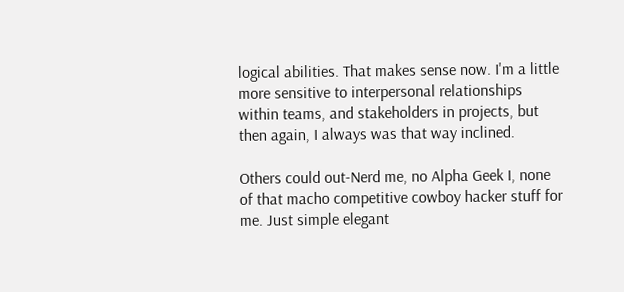logical abilities. That makes sense now. I'm a little more sensitive to interpersonal relationships within teams, and stakeholders in projects, but then again, I always was that way inclined.

Others could out-Nerd me, no Alpha Geek I, none of that macho competitive cowboy hacker stuff for me. Just simple elegant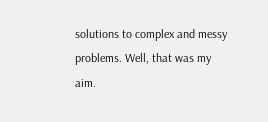solutions to complex and messy problems. Well, that was my aim.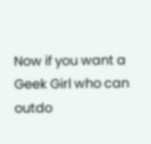Now if you want a Geek Girl who can outdo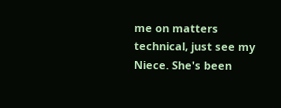me on matters technical, just see my Niece. She's been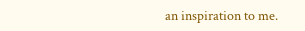an inspiration to me.